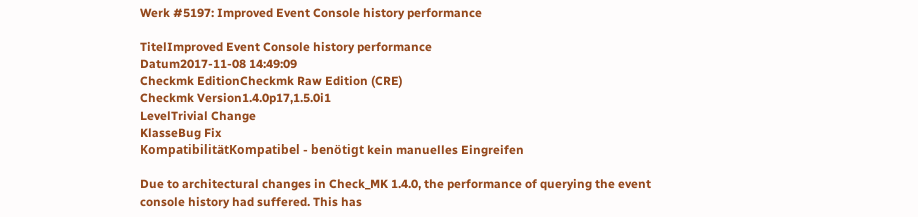Werk #5197: Improved Event Console history performance

TitelImproved Event Console history performance
Datum2017-11-08 14:49:09
Checkmk EditionCheckmk Raw Edition (CRE)
Checkmk Version1.4.0p17,1.5.0i1
LevelTrivial Change
KlasseBug Fix
KompatibilitätKompatibel - benötigt kein manuelles Eingreifen

Due to architectural changes in Check_MK 1.4.0, the performance of querying the event console history had suffered. This has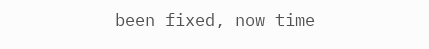been fixed, now time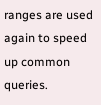ranges are used again to speed up common queries.